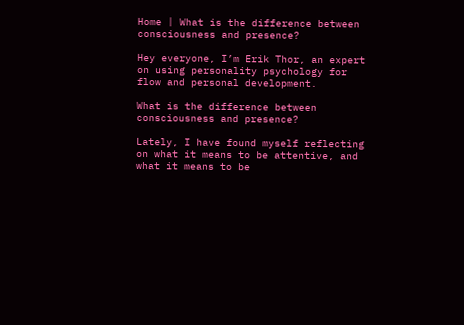Home | What is the difference between consciousness and presence?

Hey everyone, I’m Erik Thor, an expert on using personality psychology for flow and personal development.

What is the difference between consciousness and presence?

Lately, I have found myself reflecting on what it means to be attentive, and what it means to be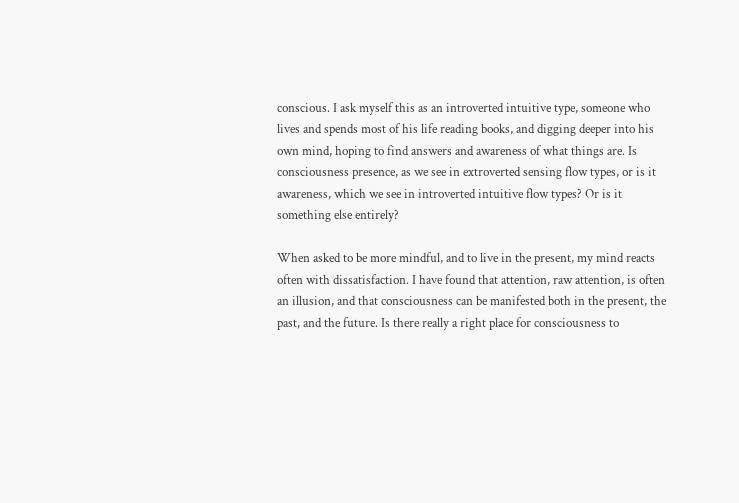conscious. I ask myself this as an introverted intuitive type, someone who lives and spends most of his life reading books, and digging deeper into his own mind, hoping to find answers and awareness of what things are. Is consciousness presence, as we see in extroverted sensing flow types, or is it awareness, which we see in introverted intuitive flow types? Or is it something else entirely?

When asked to be more mindful, and to live in the present, my mind reacts often with dissatisfaction. I have found that attention, raw attention, is often an illusion, and that consciousness can be manifested both in the present, the past, and the future. Is there really a right place for consciousness to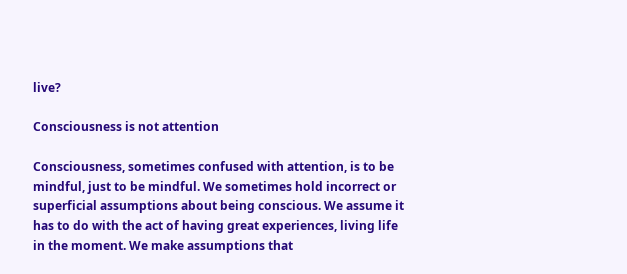live?

Consciousness is not attention

Consciousness, sometimes confused with attention, is to be mindful, just to be mindful. We sometimes hold incorrect or superficial assumptions about being conscious. We assume it has to do with the act of having great experiences, living life in the moment. We make assumptions that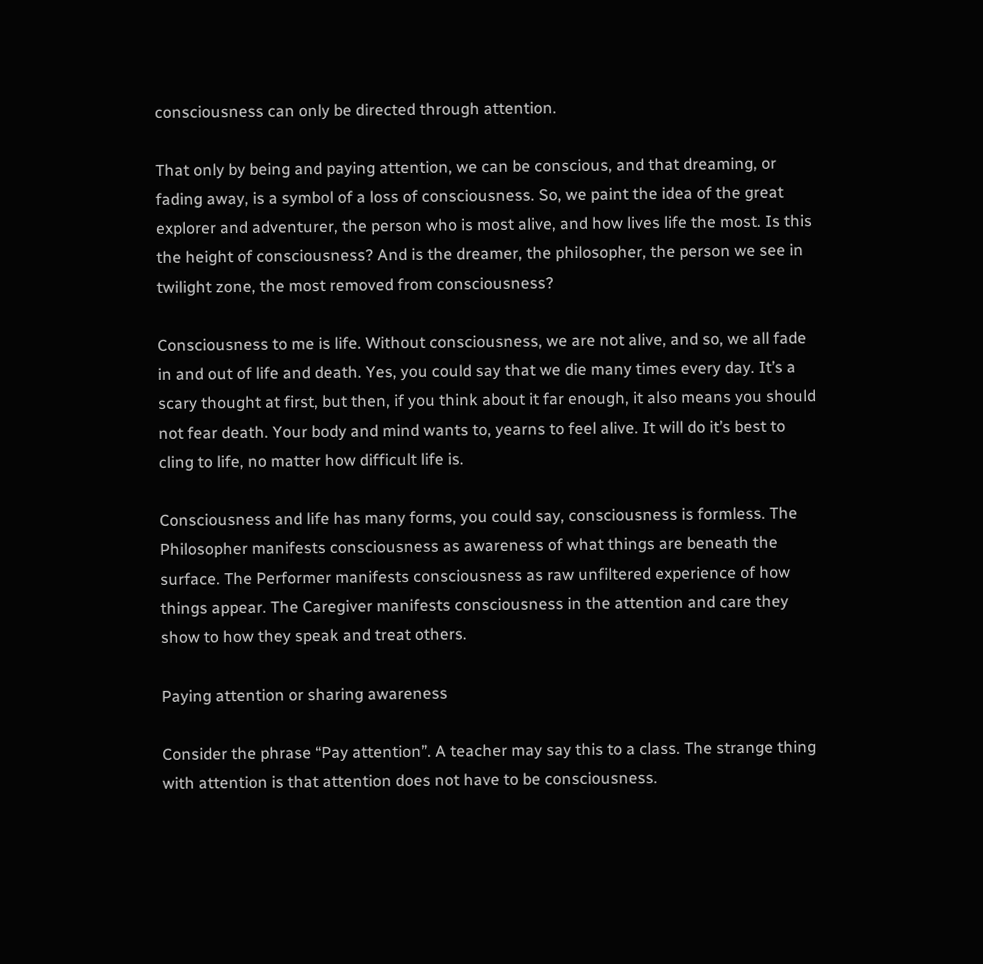consciousness can only be directed through attention.

That only by being and paying attention, we can be conscious, and that dreaming, or fading away, is a symbol of a loss of consciousness. So, we paint the idea of the great explorer and adventurer, the person who is most alive, and how lives life the most. Is this the height of consciousness? And is the dreamer, the philosopher, the person we see in twilight zone, the most removed from consciousness?

Consciousness to me is life. Without consciousness, we are not alive, and so, we all fade in and out of life and death. Yes, you could say that we die many times every day. It’s a scary thought at first, but then, if you think about it far enough, it also means you should not fear death. Your body and mind wants to, yearns to feel alive. It will do it’s best to cling to life, no matter how difficult life is.

Consciousness and life has many forms, you could say, consciousness is formless. The Philosopher manifests consciousness as awareness of what things are beneath the surface. The Performer manifests consciousness as raw unfiltered experience of how things appear. The Caregiver manifests consciousness in the attention and care they show to how they speak and treat others.

Paying attention or sharing awareness

Consider the phrase “Pay attention”. A teacher may say this to a class. The strange thing with attention is that attention does not have to be consciousness.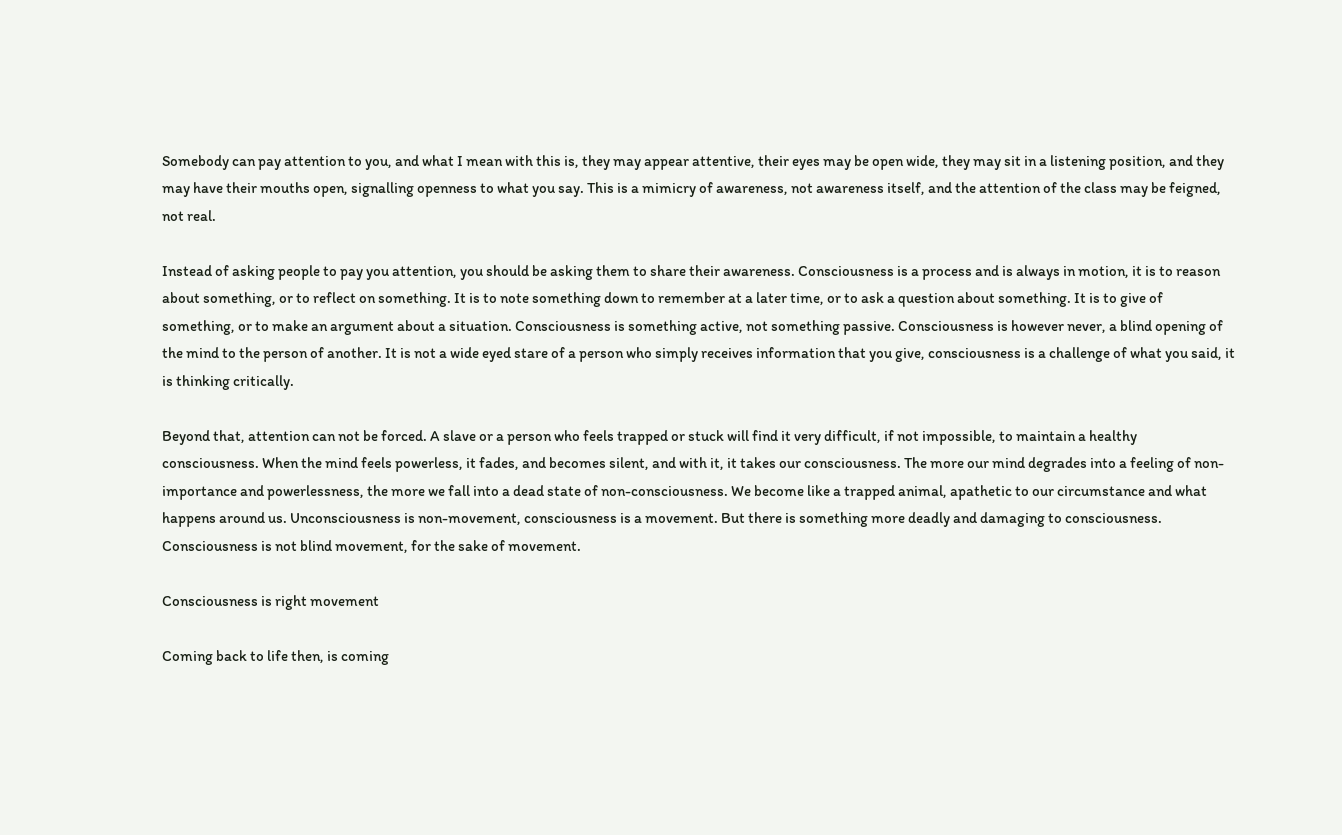Somebody can pay attention to you, and what I mean with this is, they may appear attentive, their eyes may be open wide, they may sit in a listening position, and they may have their mouths open, signalling openness to what you say. This is a mimicry of awareness, not awareness itself, and the attention of the class may be feigned, not real.

Instead of asking people to pay you attention, you should be asking them to share their awareness. Consciousness is a process and is always in motion, it is to reason about something, or to reflect on something. It is to note something down to remember at a later time, or to ask a question about something. It is to give of something, or to make an argument about a situation. Consciousness is something active, not something passive. Consciousness is however never, a blind opening of the mind to the person of another. It is not a wide eyed stare of a person who simply receives information that you give, consciousness is a challenge of what you said, it is thinking critically.

Beyond that, attention can not be forced. A slave or a person who feels trapped or stuck will find it very difficult, if not impossible, to maintain a healthy consciousness. When the mind feels powerless, it fades, and becomes silent, and with it, it takes our consciousness. The more our mind degrades into a feeling of non-importance and powerlessness, the more we fall into a dead state of non-consciousness. We become like a trapped animal, apathetic to our circumstance and what happens around us. Unconsciousness is non-movement, consciousness is a movement. But there is something more deadly and damaging to consciousness. Consciousness is not blind movement, for the sake of movement.

Consciousness is right movement

Coming back to life then, is coming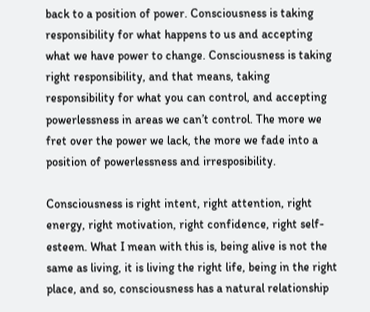back to a position of power. Consciousness is taking responsibility for what happens to us and accepting what we have power to change. Consciousness is taking right responsibility, and that means, taking responsibility for what you can control, and accepting powerlessness in areas we can’t control. The more we fret over the power we lack, the more we fade into a position of powerlessness and irresposibility.

Consciousness is right intent, right attention, right energy, right motivation, right confidence, right self-esteem. What I mean with this is, being alive is not the same as living, it is living the right life, being in the right place, and so, consciousness has a natural relationship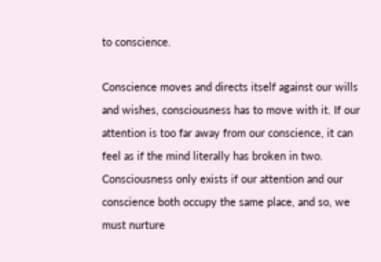to conscience.

Conscience moves and directs itself against our wills and wishes, consciousness has to move with it. If our attention is too far away from our conscience, it can feel as if the mind literally has broken in two. Consciousness only exists if our attention and our conscience both occupy the same place, and so, we must nurture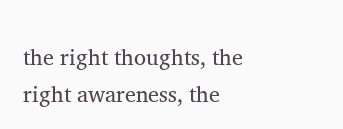the right thoughts, the right awareness, the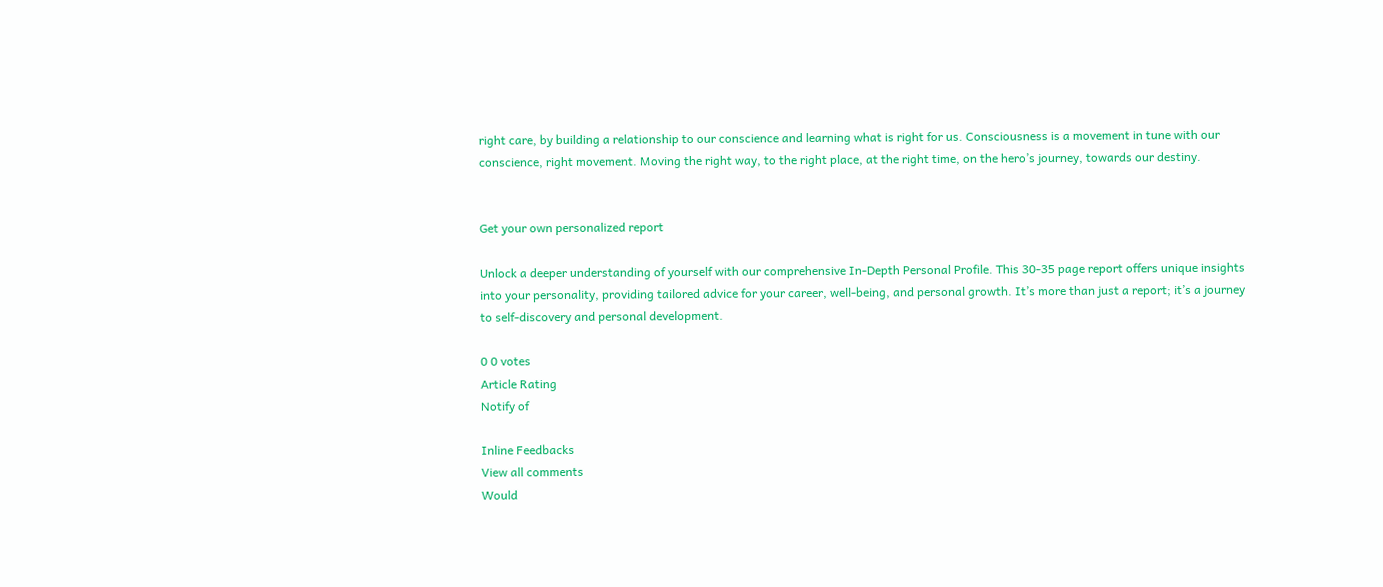right care, by building a relationship to our conscience and learning what is right for us. Consciousness is a movement in tune with our conscience, right movement. Moving the right way, to the right place, at the right time, on the hero’s journey, towards our destiny.


Get your own personalized report

Unlock a deeper understanding of yourself with our comprehensive In-Depth Personal Profile. This 30-35 page report offers unique insights into your personality, providing tailored advice for your career, well-being, and personal growth. It’s more than just a report; it’s a journey to self-discovery and personal development.

0 0 votes
Article Rating
Notify of

Inline Feedbacks
View all comments
Would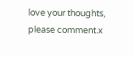love your thoughts, please comment.x